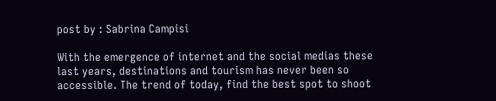post by : Sabrina Campisi

With the emergence of internet and the social medias these last years, destinations and tourism has never been so accessible. The trend of today, find the best spot to shoot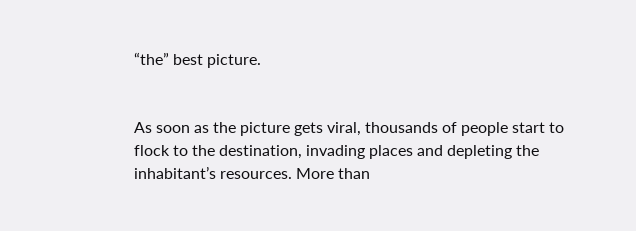“the” best picture.


As soon as the picture gets viral, thousands of people start to flock to the destination, invading places and depleting the inhabitant’s resources. More than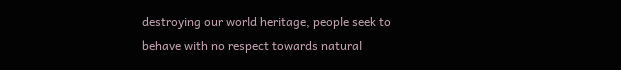destroying our world heritage, people seek to behave with no respect towards natural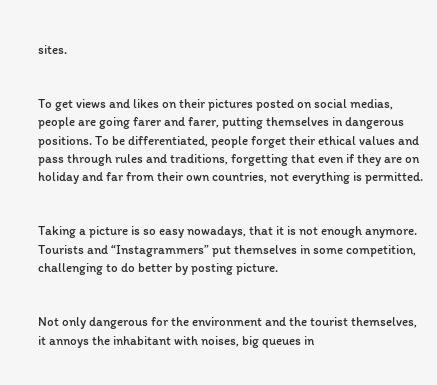sites.


To get views and likes on their pictures posted on social medias, people are going farer and farer, putting themselves in dangerous positions. To be differentiated, people forget their ethical values and pass through rules and traditions, forgetting that even if they are on holiday and far from their own countries, not everything is permitted.


Taking a picture is so easy nowadays, that it is not enough anymore. Tourists and “Instagrammers” put themselves in some competition, challenging to do better by posting picture.


Not only dangerous for the environment and the tourist themselves, it annoys the inhabitant with noises, big queues in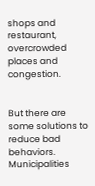shops and restaurant, overcrowded places and congestion.


But there are some solutions to reduce bad behaviors. Municipalities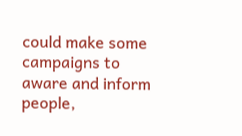could make some campaigns to aware and inform people,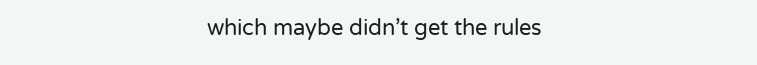which maybe didn’t get the rules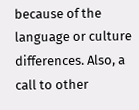because of the language or culture differences. Also, a call to other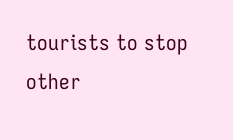tourists to stop other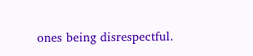ones being disrespectful.